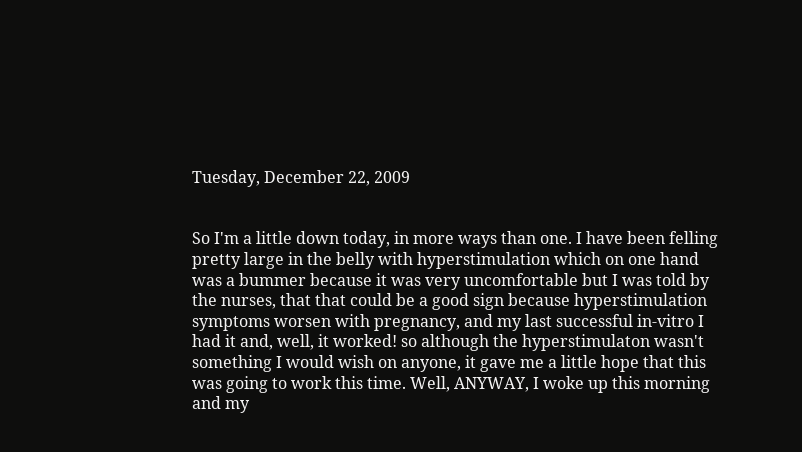Tuesday, December 22, 2009


So I'm a little down today, in more ways than one. I have been felling pretty large in the belly with hyperstimulation which on one hand was a bummer because it was very uncomfortable but I was told by the nurses, that that could be a good sign because hyperstimulation symptoms worsen with pregnancy, and my last successful in-vitro I had it and, well, it worked! so although the hyperstimulaton wasn't something I would wish on anyone, it gave me a little hope that this was going to work this time. Well, ANYWAY, I woke up this morning and my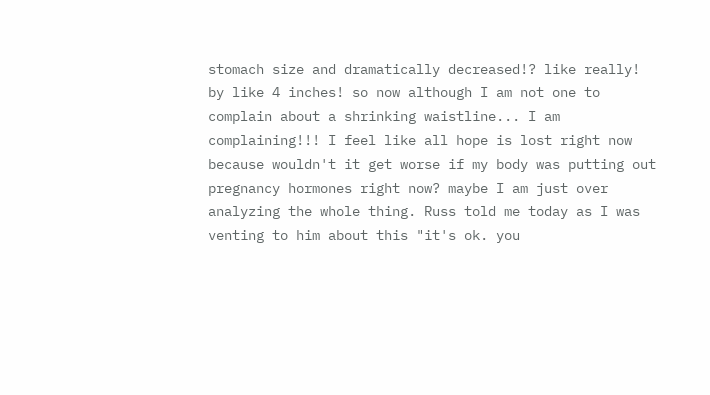stomach size and dramatically decreased!? like really! by like 4 inches! so now although I am not one to complain about a shrinking waistline... I am complaining!!! I feel like all hope is lost right now because wouldn't it get worse if my body was putting out pregnancy hormones right now? maybe I am just over analyzing the whole thing. Russ told me today as I was venting to him about this "it's ok. you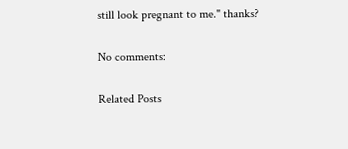still look pregnant to me." thanks?

No comments:

Related Posts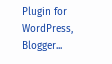Plugin for WordPress, Blogger...